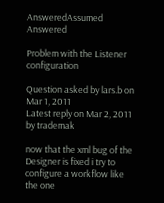AnsweredAssumed Answered

Problem with the Listener configuration

Question asked by lars.b on Mar 1, 2011
Latest reply on Mar 2, 2011 by trademak

now that the xml bug of the Designer is fixed i try to configure a workflow like the one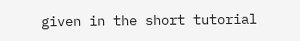given in the short tutorial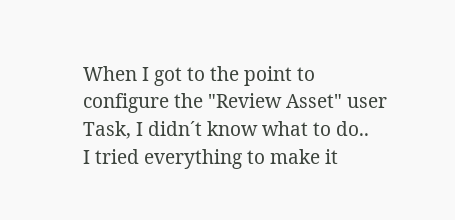When I got to the point to configure the "Review Asset" user Task, I didn´t know what to do..
I tried everything to make it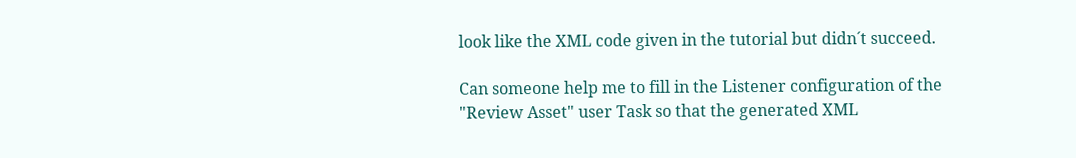look like the XML code given in the tutorial but didn´t succeed.

Can someone help me to fill in the Listener configuration of the "Review Asset" user Task so that the generated XML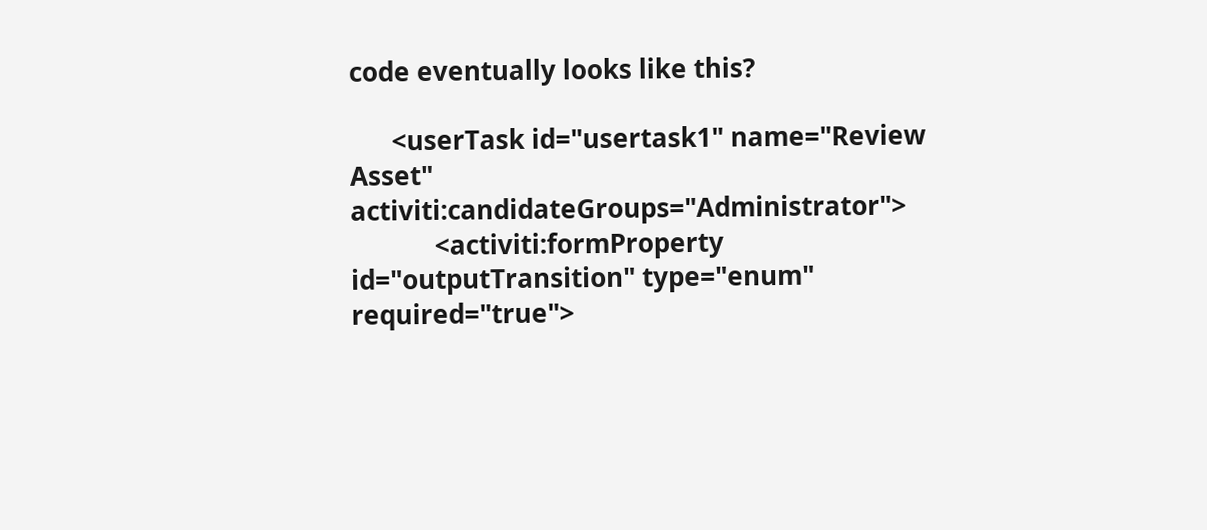code eventually looks like this?

      <userTask id="usertask1" name="Review Asset" activiti:candidateGroups="Administrator">
            <activiti:formProperty id="outputTransition" type="enum" required="true">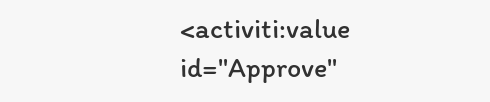<activiti:value id="Approve"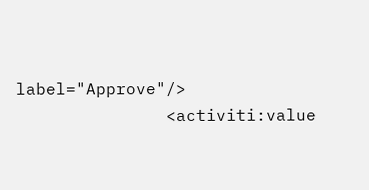label="Approve"/>
               <activiti:value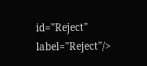id="Reject" label="Reject"/>